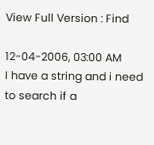View Full Version : Find

12-04-2006, 03:00 AM
I have a string and i need to search if a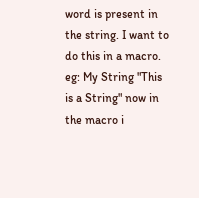word is present in the string. I want to do this in a macro.
eg: My String "This is a String" now in the macro i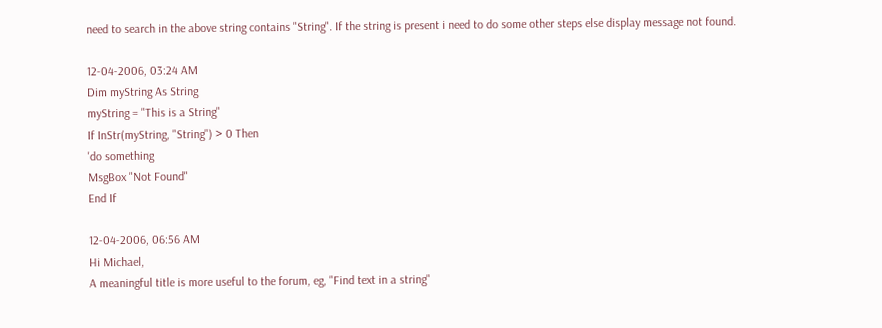need to search in the above string contains "String". If the string is present i need to do some other steps else display message not found.

12-04-2006, 03:24 AM
Dim myString As String
myString = "This is a String"
If InStr(myString, "String") > 0 Then
'do something
MsgBox "Not Found"
End If

12-04-2006, 06:56 AM
Hi Michael,
A meaningful title is more useful to the forum, eg, "Find text in a string"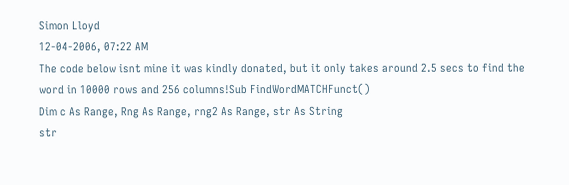Simon Lloyd
12-04-2006, 07:22 AM
The code below isnt mine it was kindly donated, but it only takes around 2.5 secs to find the word in 10000 rows and 256 columns!Sub FindWordMATCHFunct()
Dim c As Range, Rng As Range, rng2 As Range, str As String
str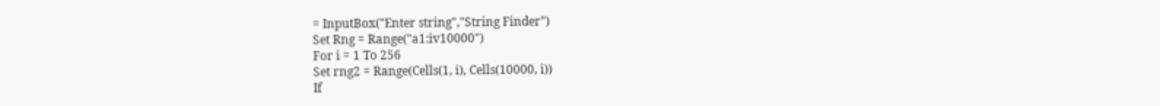= InputBox("Enter string","String Finder")
Set Rng = Range("a1:iv10000")
For i = 1 To 256
Set rng2 = Range(Cells(1, i), Cells(10000, i))
If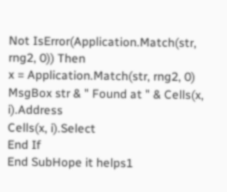Not IsError(Application.Match(str, rng2, 0)) Then
x = Application.Match(str, rng2, 0)
MsgBox str & " Found at " & Cells(x, i).Address
Cells(x, i).Select
End If
End SubHope it helps1